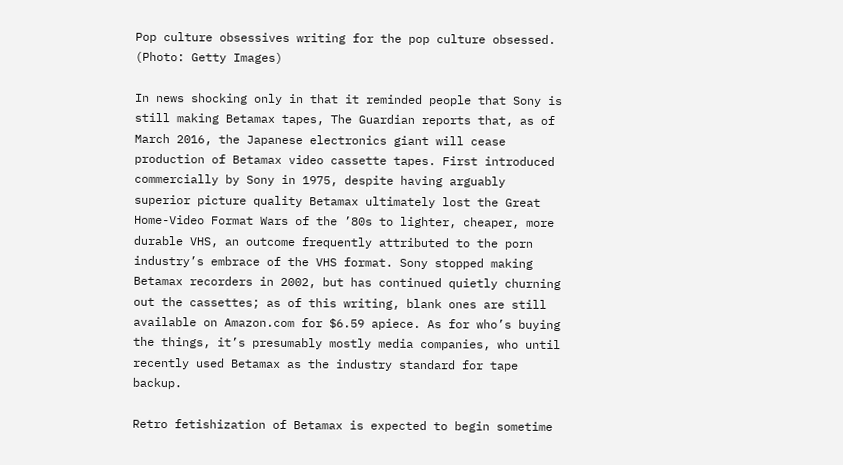Pop culture obsessives writing for the pop culture obsessed.
(Photo: Getty Images)

In news shocking only in that it reminded people that Sony is still making Betamax tapes, The Guardian reports that, as of March 2016, the Japanese electronics giant will cease production of Betamax video cassette tapes. First introduced commercially by Sony in 1975, despite having arguably superior picture quality Betamax ultimately lost the Great Home-Video Format Wars of the ’80s to lighter, cheaper, more durable VHS, an outcome frequently attributed to the porn industry’s embrace of the VHS format. Sony stopped making Betamax recorders in 2002, but has continued quietly churning out the cassettes; as of this writing, blank ones are still available on Amazon.com for $6.59 apiece. As for who’s buying the things, it’s presumably mostly media companies, who until recently used Betamax as the industry standard for tape backup.

Retro fetishization of Betamax is expected to begin sometime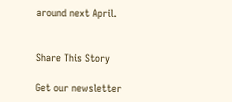around next April.


Share This Story

Get our newsletter